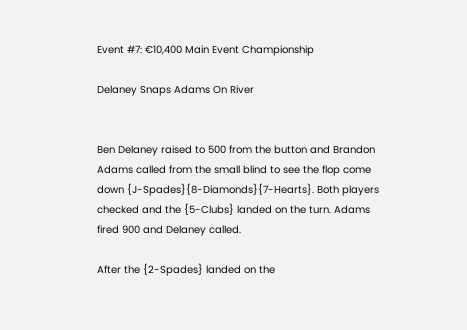Event #7: €10,400 Main Event Championship

Delaney Snaps Adams On River


Ben Delaney raised to 500 from the button and Brandon Adams called from the small blind to see the flop come down {J-Spades}{8-Diamonds}{7-Hearts}. Both players checked and the {5-Clubs} landed on the turn. Adams fired 900 and Delaney called.

After the {2-Spades} landed on the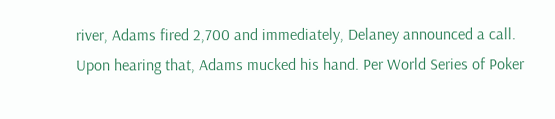river, Adams fired 2,700 and immediately, Delaney announced a call. Upon hearing that, Adams mucked his hand. Per World Series of Poker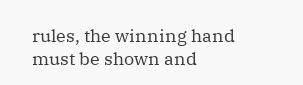rules, the winning hand must be shown and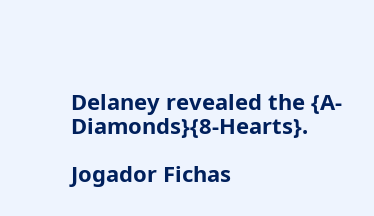Delaney revealed the {A-Diamonds}{8-Hearts}.

Jogador Fichas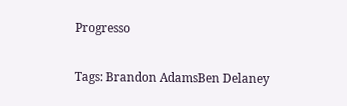Progresso

Tags: Brandon AdamsBen Delaney